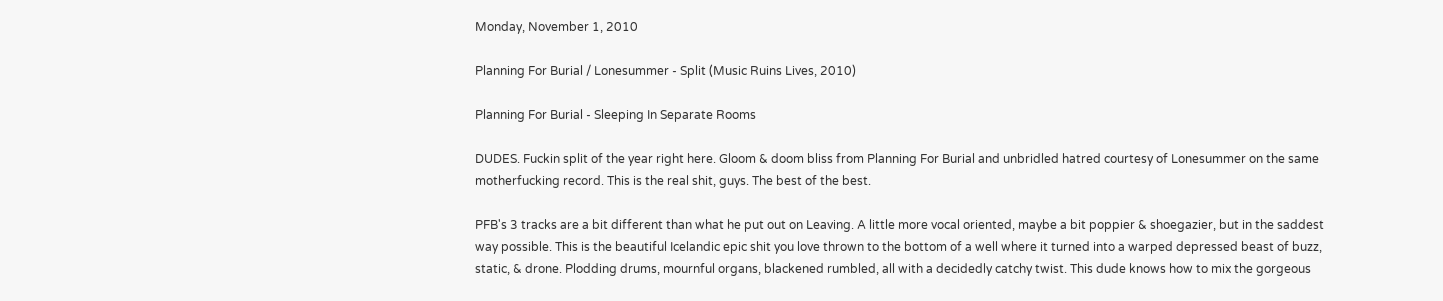Monday, November 1, 2010

Planning For Burial / Lonesummer - Split (Music Ruins Lives, 2010)

Planning For Burial - Sleeping In Separate Rooms

DUDES. Fuckin split of the year right here. Gloom & doom bliss from Planning For Burial and unbridled hatred courtesy of Lonesummer on the same motherfucking record. This is the real shit, guys. The best of the best.

PFB's 3 tracks are a bit different than what he put out on Leaving. A little more vocal oriented, maybe a bit poppier & shoegazier, but in the saddest way possible. This is the beautiful Icelandic epic shit you love thrown to the bottom of a well where it turned into a warped depressed beast of buzz, static, & drone. Plodding drums, mournful organs, blackened rumbled, all with a decidedly catchy twist. This dude knows how to mix the gorgeous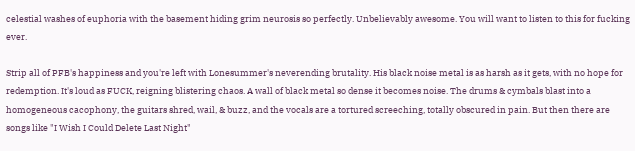celestial washes of euphoria with the basement hiding grim neurosis so perfectly. Unbelievably awesome. You will want to listen to this for fucking ever.

Strip all of PFB's happiness and you're left with Lonesummer's neverending brutality. His black noise metal is as harsh as it gets, with no hope for redemption. It's loud as FUCK, reigning blistering chaos. A wall of black metal so dense it becomes noise. The drums & cymbals blast into a homogeneous cacophony, the guitars shred, wail, & buzz, and the vocals are a tortured screeching, totally obscured in pain. But then there are songs like "I Wish I Could Delete Last Night"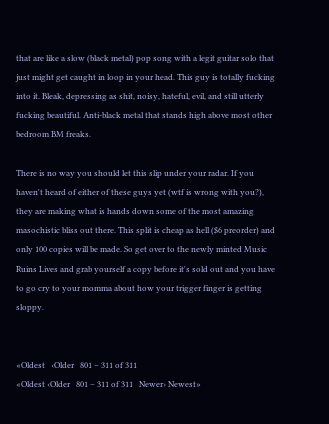that are like a slow (black metal) pop song with a legit guitar solo that just might get caught in loop in your head. This guy is totally fucking into it. Bleak, depressing as shit, noisy, hateful, evil, and still utterly fucking beautiful. Anti-black metal that stands high above most other bedroom BM freaks.

There is no way you should let this slip under your radar. If you haven't heard of either of these guys yet (wtf is wrong with you?), they are making what is hands down some of the most amazing masochistic bliss out there. This split is cheap as hell ($6 preorder) and only 100 copies will be made. So get over to the newly minted Music Ruins Lives and grab yourself a copy before it's sold out and you have to go cry to your momma about how your trigger finger is getting sloppy.


«Oldest   ‹Older   801 – 311 of 311
«Oldest ‹Older   801 – 311 of 311   Newer› Newest»